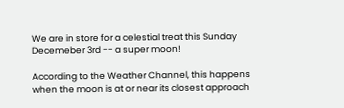We are in store for a celestial treat this Sunday Decemeber 3rd -- a super moon!

According to the Weather Channel, this happens when the moon is at or near its closest approach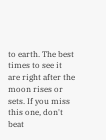to earth. The best times to see it are right after the moon rises or sets. If you miss this one, don't beat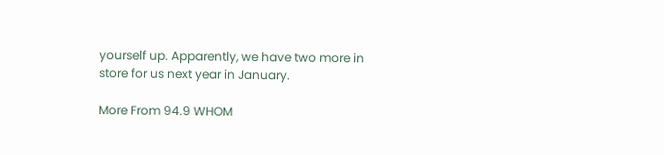yourself up. Apparently, we have two more in store for us next year in January.

More From 94.9 WHOM